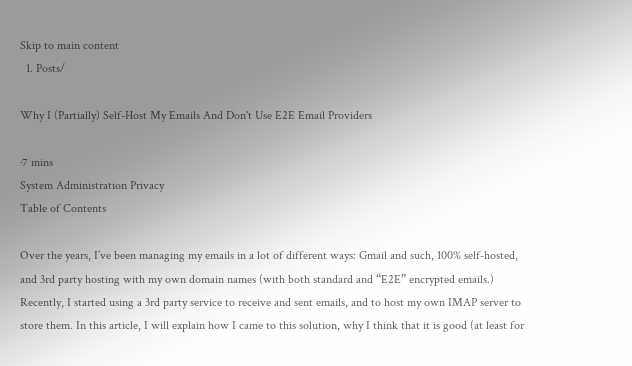Skip to main content
  1. Posts/

Why I (Partially) Self-Host My Emails And Don't Use E2E Email Providers

·7 mins
System Administration Privacy
Table of Contents

Over the years, I’ve been managing my emails in a lot of different ways: Gmail and such, 100% self-hosted, and 3rd party hosting with my own domain names (with both standard and “E2E” encrypted emails.) Recently, I started using a 3rd party service to receive and sent emails, and to host my own IMAP server to store them. In this article, I will explain how I came to this solution, why I think that it is good (at least for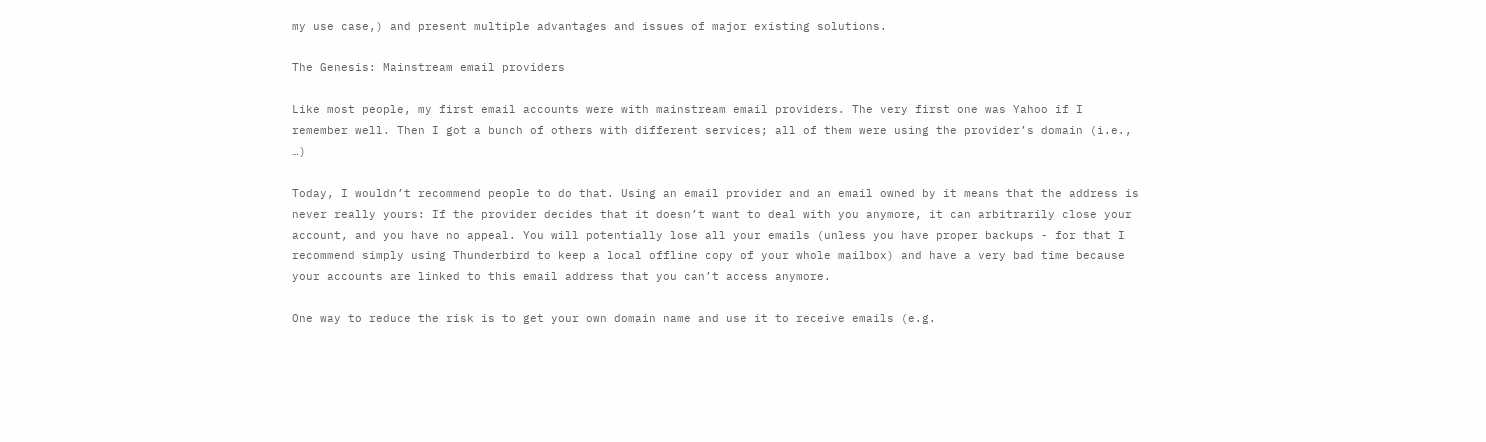my use case,) and present multiple advantages and issues of major existing solutions.

The Genesis: Mainstream email providers

Like most people, my first email accounts were with mainstream email providers. The very first one was Yahoo if I remember well. Then I got a bunch of others with different services; all of them were using the provider’s domain (i.e., …)

Today, I wouldn’t recommend people to do that. Using an email provider and an email owned by it means that the address is never really yours: If the provider decides that it doesn’t want to deal with you anymore, it can arbitrarily close your account, and you have no appeal. You will potentially lose all your emails (unless you have proper backups - for that I recommend simply using Thunderbird to keep a local offline copy of your whole mailbox) and have a very bad time because your accounts are linked to this email address that you can’t access anymore.

One way to reduce the risk is to get your own domain name and use it to receive emails (e.g.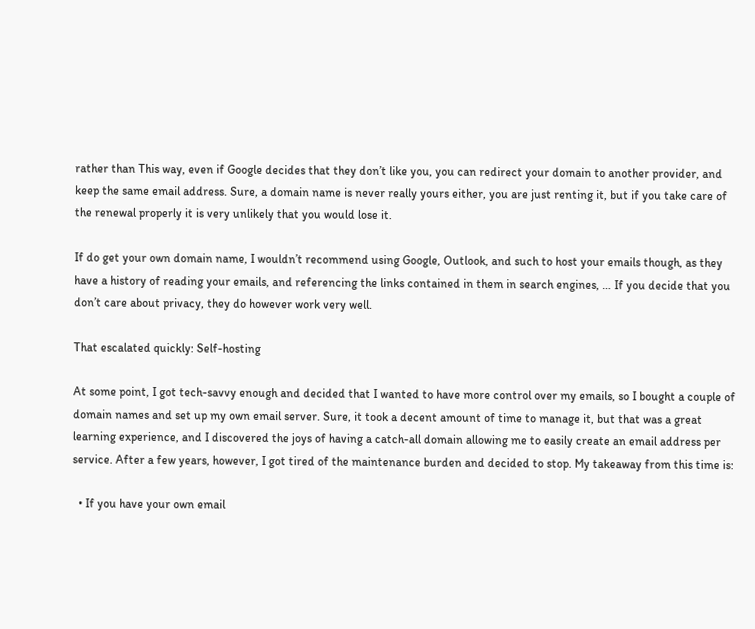rather than This way, even if Google decides that they don’t like you, you can redirect your domain to another provider, and keep the same email address. Sure, a domain name is never really yours either, you are just renting it, but if you take care of the renewal properly it is very unlikely that you would lose it.

If do get your own domain name, I wouldn’t recommend using Google, Outlook, and such to host your emails though, as they have a history of reading your emails, and referencing the links contained in them in search engines, … If you decide that you don’t care about privacy, they do however work very well.

That escalated quickly: Self-hosting

At some point, I got tech-savvy enough and decided that I wanted to have more control over my emails, so I bought a couple of domain names and set up my own email server. Sure, it took a decent amount of time to manage it, but that was a great learning experience, and I discovered the joys of having a catch-all domain allowing me to easily create an email address per service. After a few years, however, I got tired of the maintenance burden and decided to stop. My takeaway from this time is:

  • If you have your own email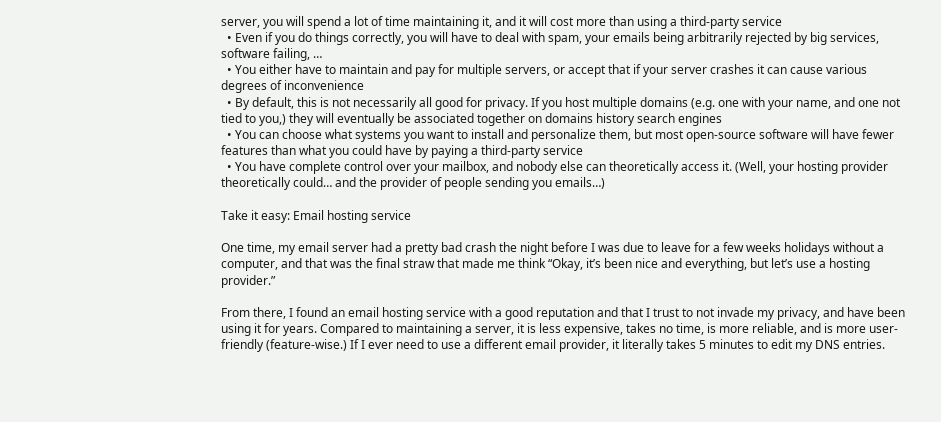server, you will spend a lot of time maintaining it, and it will cost more than using a third-party service
  • Even if you do things correctly, you will have to deal with spam, your emails being arbitrarily rejected by big services, software failing, …
  • You either have to maintain and pay for multiple servers, or accept that if your server crashes it can cause various degrees of inconvenience
  • By default, this is not necessarily all good for privacy. If you host multiple domains (e.g. one with your name, and one not tied to you,) they will eventually be associated together on domains history search engines
  • You can choose what systems you want to install and personalize them, but most open-source software will have fewer features than what you could have by paying a third-party service
  • You have complete control over your mailbox, and nobody else can theoretically access it. (Well, your hosting provider theoretically could… and the provider of people sending you emails…)

Take it easy: Email hosting service

One time, my email server had a pretty bad crash the night before I was due to leave for a few weeks holidays without a computer, and that was the final straw that made me think “Okay, it’s been nice and everything, but let’s use a hosting provider.”

From there, I found an email hosting service with a good reputation and that I trust to not invade my privacy, and have been using it for years. Compared to maintaining a server, it is less expensive, takes no time, is more reliable, and is more user-friendly (feature-wise.) If I ever need to use a different email provider, it literally takes 5 minutes to edit my DNS entries.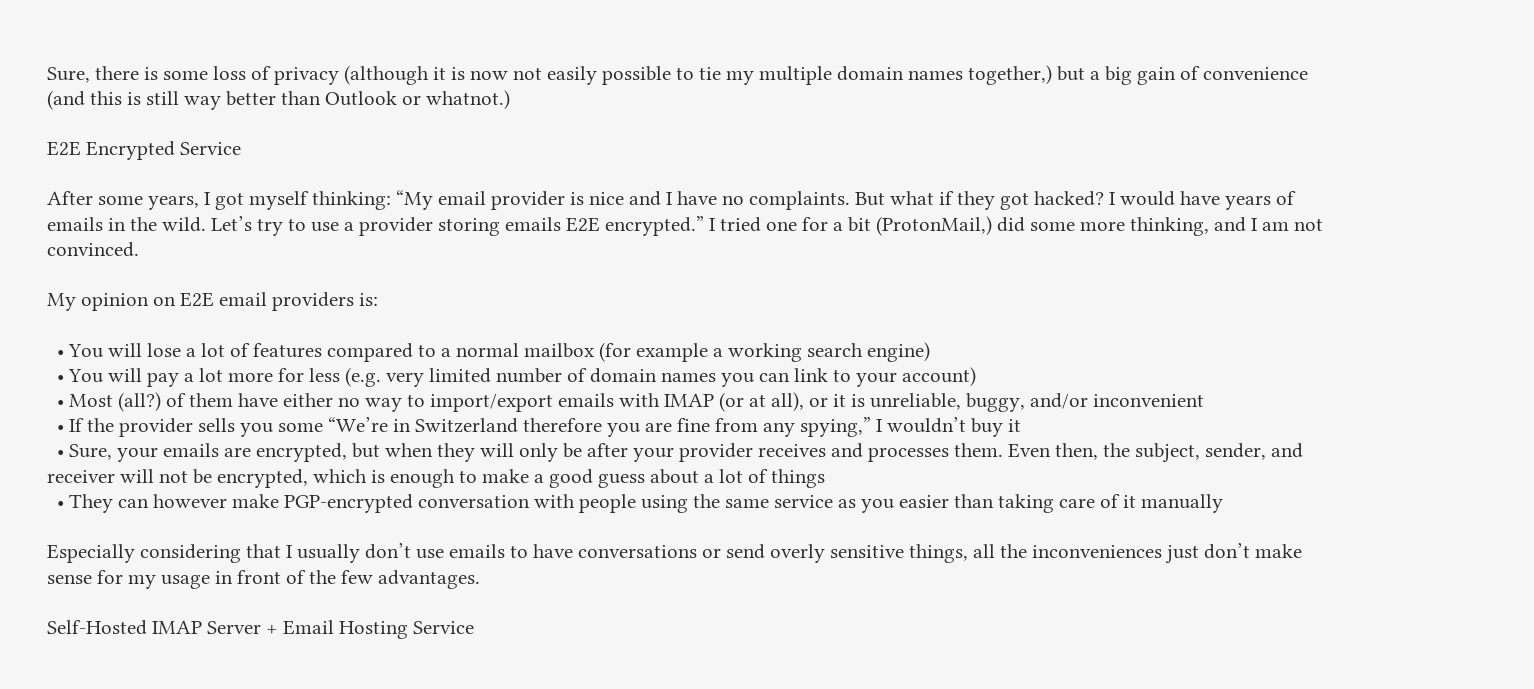Sure, there is some loss of privacy (although it is now not easily possible to tie my multiple domain names together,) but a big gain of convenience (and this is still way better than Outlook or whatnot.)

E2E Encrypted Service

After some years, I got myself thinking: “My email provider is nice and I have no complaints. But what if they got hacked? I would have years of emails in the wild. Let’s try to use a provider storing emails E2E encrypted.” I tried one for a bit (ProtonMail,) did some more thinking, and I am not convinced.

My opinion on E2E email providers is:

  • You will lose a lot of features compared to a normal mailbox (for example a working search engine)
  • You will pay a lot more for less (e.g. very limited number of domain names you can link to your account)
  • Most (all?) of them have either no way to import/export emails with IMAP (or at all), or it is unreliable, buggy, and/or inconvenient
  • If the provider sells you some “We’re in Switzerland therefore you are fine from any spying,” I wouldn’t buy it
  • Sure, your emails are encrypted, but when they will only be after your provider receives and processes them. Even then, the subject, sender, and receiver will not be encrypted, which is enough to make a good guess about a lot of things
  • They can however make PGP-encrypted conversation with people using the same service as you easier than taking care of it manually

Especially considering that I usually don’t use emails to have conversations or send overly sensitive things, all the inconveniences just don’t make sense for my usage in front of the few advantages.

Self-Hosted IMAP Server + Email Hosting Service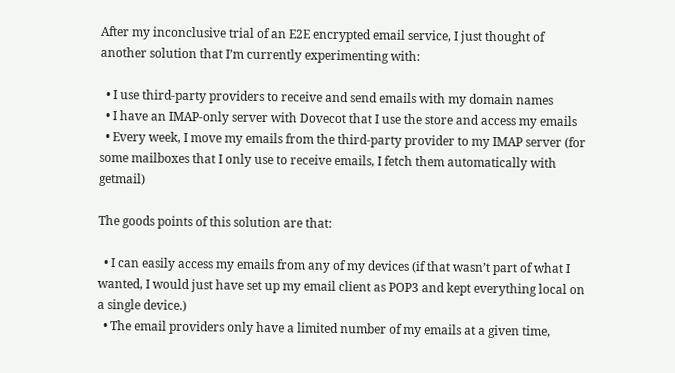After my inconclusive trial of an E2E encrypted email service, I just thought of another solution that I’m currently experimenting with:

  • I use third-party providers to receive and send emails with my domain names
  • I have an IMAP-only server with Dovecot that I use the store and access my emails
  • Every week, I move my emails from the third-party provider to my IMAP server (for some mailboxes that I only use to receive emails, I fetch them automatically with getmail)

The goods points of this solution are that:

  • I can easily access my emails from any of my devices (if that wasn’t part of what I wanted, I would just have set up my email client as POP3 and kept everything local on a single device.)
  • The email providers only have a limited number of my emails at a given time,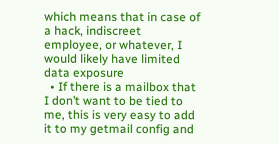which means that in case of a hack, indiscreet employee, or whatever, I would likely have limited data exposure
  • If there is a mailbox that I don’t want to be tied to me, this is very easy to add it to my getmail config and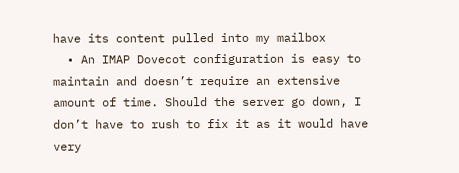have its content pulled into my mailbox
  • An IMAP Dovecot configuration is easy to maintain and doesn’t require an extensive amount of time. Should the server go down, I don’t have to rush to fix it as it would have very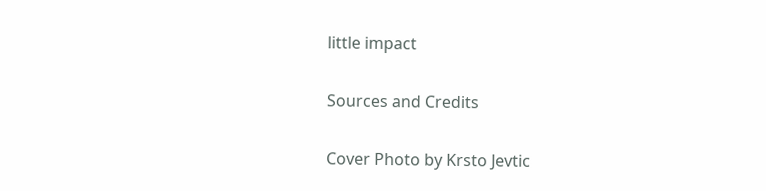little impact

Sources and Credits

Cover Photo by Krsto Jevtic